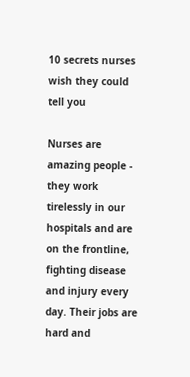10 secrets nurses wish they could tell you

Nurses are amazing people - they work tirelessly in our hospitals and are on the frontline, fighting disease and injury every day. Their jobs are hard and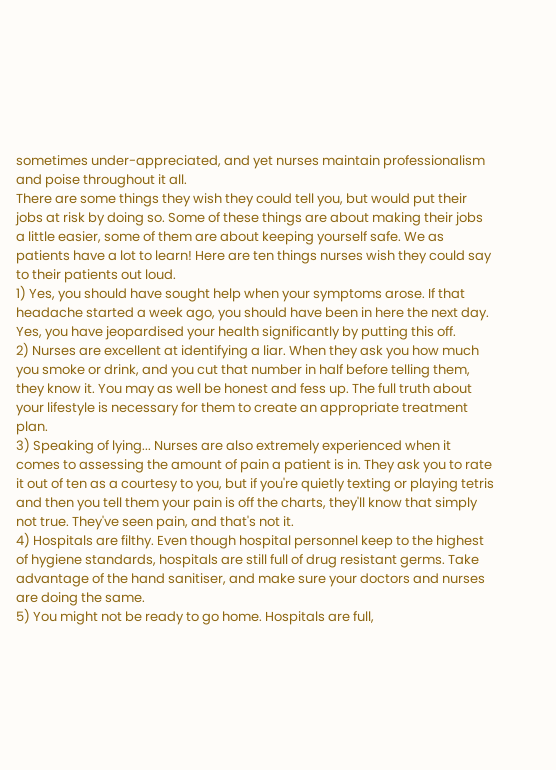sometimes under-appreciated, and yet nurses maintain professionalism and poise throughout it all.
There are some things they wish they could tell you, but would put their jobs at risk by doing so. Some of these things are about making their jobs a little easier, some of them are about keeping yourself safe. We as patients have a lot to learn! Here are ten things nurses wish they could say to their patients out loud.
1) Yes, you should have sought help when your symptoms arose. If that headache started a week ago, you should have been in here the next day. Yes, you have jeopardised your health significantly by putting this off.
2) Nurses are excellent at identifying a liar. When they ask you how much you smoke or drink, and you cut that number in half before telling them, they know it. You may as well be honest and fess up. The full truth about your lifestyle is necessary for them to create an appropriate treatment plan.
3) Speaking of lying... Nurses are also extremely experienced when it comes to assessing the amount of pain a patient is in. They ask you to rate it out of ten as a courtesy to you, but if you're quietly texting or playing tetris and then you tell them your pain is off the charts, they'll know that simply not true. They've seen pain, and that's not it.
4) Hospitals are filthy. Even though hospital personnel keep to the highest of hygiene standards, hospitals are still full of drug resistant germs. Take advantage of the hand sanitiser, and make sure your doctors and nurses are doing the same.
5) You might not be ready to go home. Hospitals are full,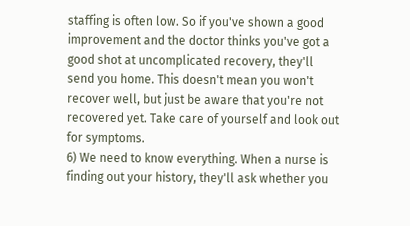staffing is often low. So if you've shown a good improvement and the doctor thinks you've got a good shot at uncomplicated recovery, they'll send you home. This doesn't mean you won't recover well, but just be aware that you're not recovered yet. Take care of yourself and look out for symptoms.
6) We need to know everything. When a nurse is finding out your history, they'll ask whether you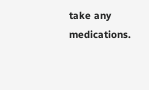take any medications.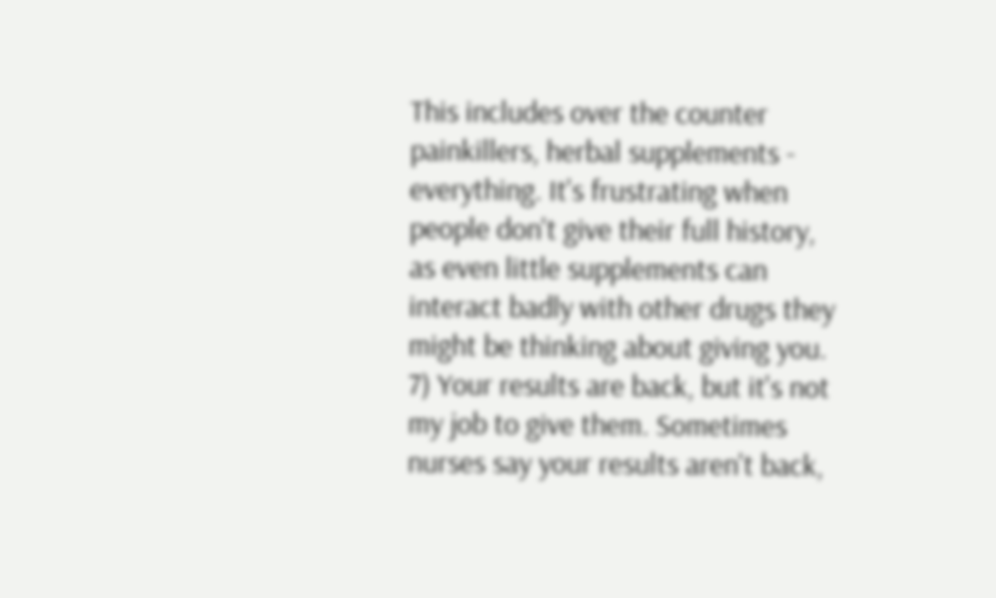This includes over the counter painkillers, herbal supplements - everything. It's frustrating when people don't give their full history, as even little supplements can interact badly with other drugs they might be thinking about giving you.
7) Your results are back, but it's not my job to give them. Sometimes nurses say your results aren't back,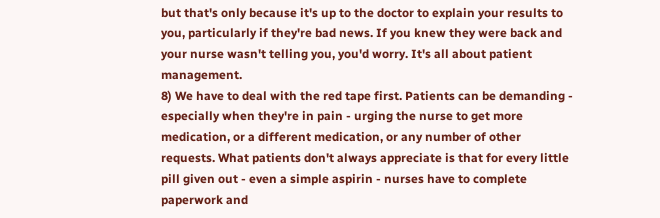but that's only because it's up to the doctor to explain your results to you, particularly if they're bad news. If you knew they were back and your nurse wasn't telling you, you'd worry. It's all about patient management.
8) We have to deal with the red tape first. Patients can be demanding - especially when they're in pain - urging the nurse to get more medication, or a different medication, or any number of other requests. What patients don't always appreciate is that for every little pill given out - even a simple aspirin - nurses have to complete paperwork and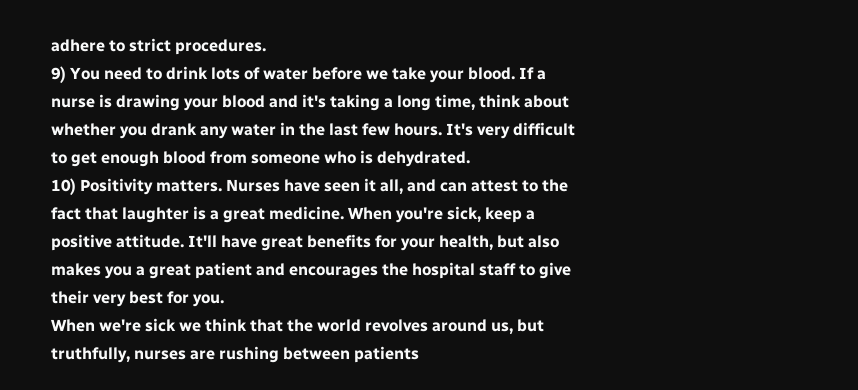adhere to strict procedures.
9) You need to drink lots of water before we take your blood. If a nurse is drawing your blood and it's taking a long time, think about whether you drank any water in the last few hours. It's very difficult to get enough blood from someone who is dehydrated.
10) Positivity matters. Nurses have seen it all, and can attest to the fact that laughter is a great medicine. When you're sick, keep a positive attitude. It'll have great benefits for your health, but also makes you a great patient and encourages the hospital staff to give their very best for you.
When we're sick we think that the world revolves around us, but truthfully, nurses are rushing between patients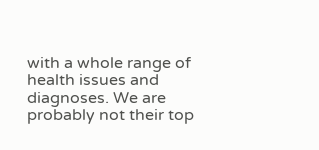with a whole range of health issues and diagnoses. We are probably not their top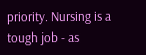priority. Nursing is a tough job - as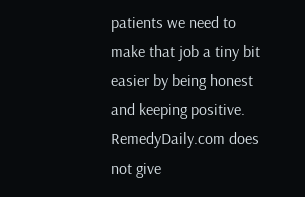patients we need to make that job a tiny bit easier by being honest and keeping positive.
RemedyDaily.com does not give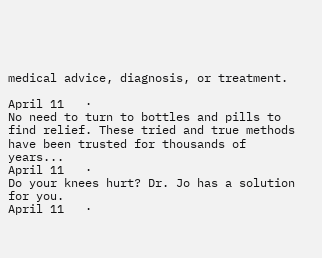medical advice, diagnosis, or treatment.

April 11   ·
No need to turn to bottles and pills to find relief. These tried and true methods have been trusted for thousands of years...
April 11   ·
Do your knees hurt? Dr. Jo has a solution for you.
April 11   ·